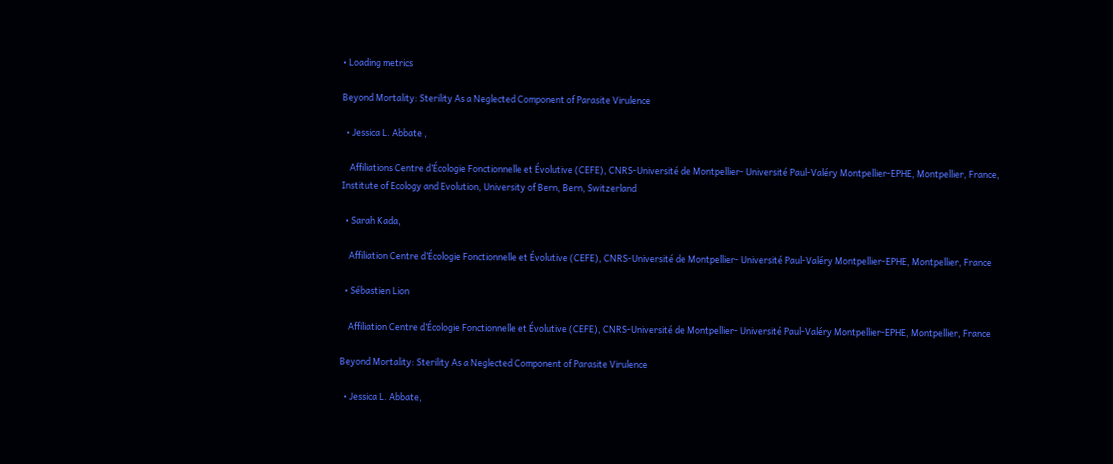• Loading metrics

Beyond Mortality: Sterility As a Neglected Component of Parasite Virulence

  • Jessica L. Abbate ,

    Affiliations Centre d’Écologie Fonctionnelle et Évolutive (CEFE), CNRS-Université de Montpellier- Université Paul-Valéry Montpellier-EPHE, Montpellier, France, Institute of Ecology and Evolution, University of Bern, Bern, Switzerland

  • Sarah Kada,

    Affiliation Centre d’Écologie Fonctionnelle et Évolutive (CEFE), CNRS-Université de Montpellier- Université Paul-Valéry Montpellier-EPHE, Montpellier, France

  • Sébastien Lion

    Affiliation Centre d’Écologie Fonctionnelle et Évolutive (CEFE), CNRS-Université de Montpellier- Université Paul-Valéry Montpellier-EPHE, Montpellier, France

Beyond Mortality: Sterility As a Neglected Component of Parasite Virulence

  • Jessica L. Abbate,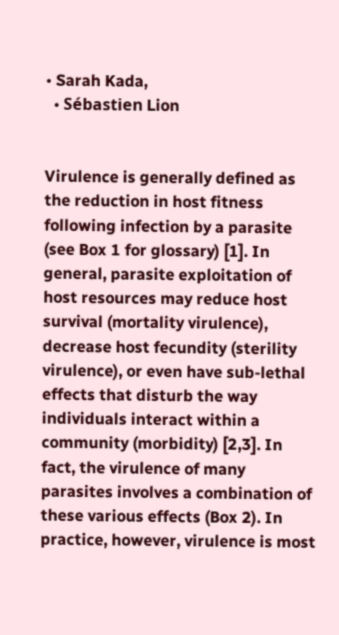• Sarah Kada,
  • Sébastien Lion


Virulence is generally defined as the reduction in host fitness following infection by a parasite (see Box 1 for glossary) [1]. In general, parasite exploitation of host resources may reduce host survival (mortality virulence), decrease host fecundity (sterility virulence), or even have sub-lethal effects that disturb the way individuals interact within a community (morbidity) [2,3]. In fact, the virulence of many parasites involves a combination of these various effects (Box 2). In practice, however, virulence is most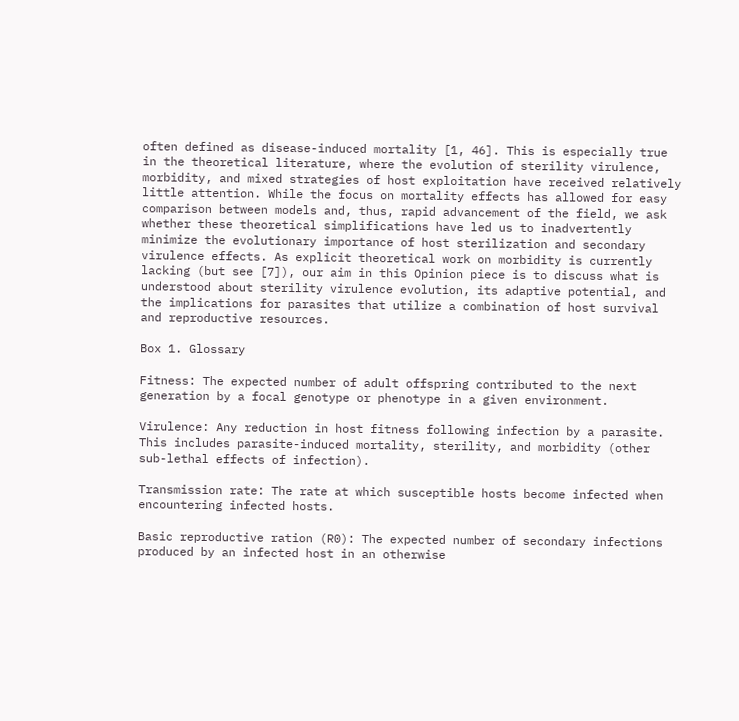often defined as disease-induced mortality [1, 46]. This is especially true in the theoretical literature, where the evolution of sterility virulence, morbidity, and mixed strategies of host exploitation have received relatively little attention. While the focus on mortality effects has allowed for easy comparison between models and, thus, rapid advancement of the field, we ask whether these theoretical simplifications have led us to inadvertently minimize the evolutionary importance of host sterilization and secondary virulence effects. As explicit theoretical work on morbidity is currently lacking (but see [7]), our aim in this Opinion piece is to discuss what is understood about sterility virulence evolution, its adaptive potential, and the implications for parasites that utilize a combination of host survival and reproductive resources.

Box 1. Glossary

Fitness: The expected number of adult offspring contributed to the next generation by a focal genotype or phenotype in a given environment.

Virulence: Any reduction in host fitness following infection by a parasite. This includes parasite-induced mortality, sterility, and morbidity (other sub-lethal effects of infection).

Transmission rate: The rate at which susceptible hosts become infected when encountering infected hosts.

Basic reproductive ration (R0): The expected number of secondary infections produced by an infected host in an otherwise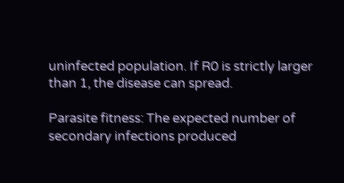uninfected population. If R0 is strictly larger than 1, the disease can spread.

Parasite fitness: The expected number of secondary infections produced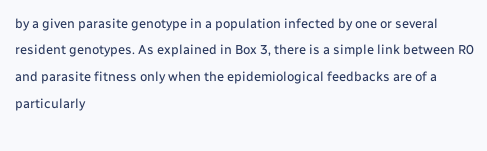by a given parasite genotype in a population infected by one or several resident genotypes. As explained in Box 3, there is a simple link between R0 and parasite fitness only when the epidemiological feedbacks are of a particularly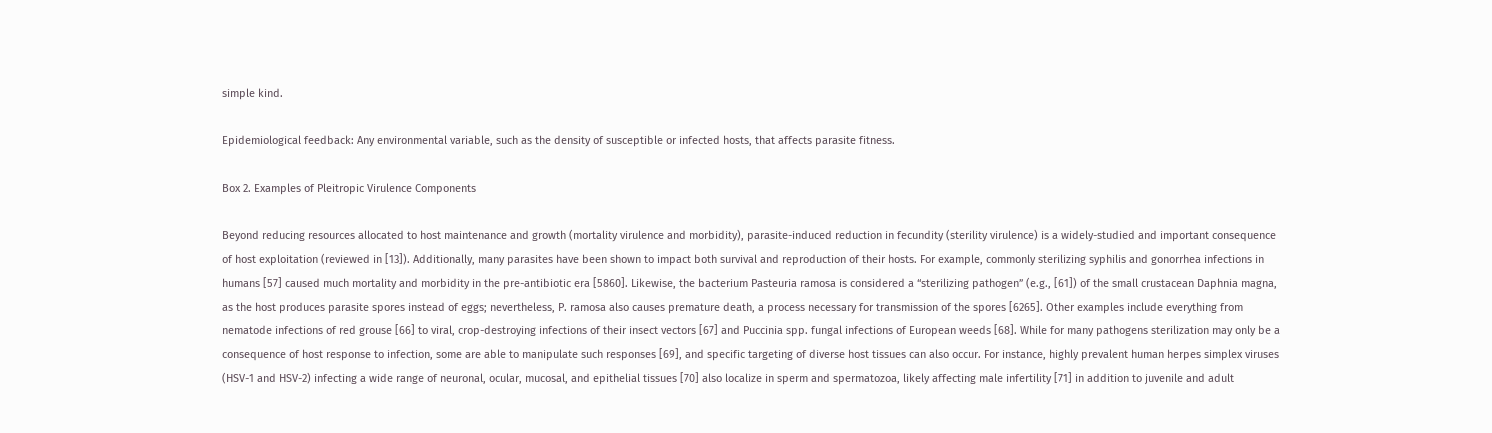simple kind.

Epidemiological feedback: Any environmental variable, such as the density of susceptible or infected hosts, that affects parasite fitness.

Box 2. Examples of Pleitropic Virulence Components

Beyond reducing resources allocated to host maintenance and growth (mortality virulence and morbidity), parasite-induced reduction in fecundity (sterility virulence) is a widely-studied and important consequence of host exploitation (reviewed in [13]). Additionally, many parasites have been shown to impact both survival and reproduction of their hosts. For example, commonly sterilizing syphilis and gonorrhea infections in humans [57] caused much mortality and morbidity in the pre-antibiotic era [5860]. Likewise, the bacterium Pasteuria ramosa is considered a “sterilizing pathogen” (e.g., [61]) of the small crustacean Daphnia magna, as the host produces parasite spores instead of eggs; nevertheless, P. ramosa also causes premature death, a process necessary for transmission of the spores [6265]. Other examples include everything from nematode infections of red grouse [66] to viral, crop-destroying infections of their insect vectors [67] and Puccinia spp. fungal infections of European weeds [68]. While for many pathogens sterilization may only be a consequence of host response to infection, some are able to manipulate such responses [69], and specific targeting of diverse host tissues can also occur. For instance, highly prevalent human herpes simplex viruses (HSV-1 and HSV-2) infecting a wide range of neuronal, ocular, mucosal, and epithelial tissues [70] also localize in sperm and spermatozoa, likely affecting male infertility [71] in addition to juvenile and adult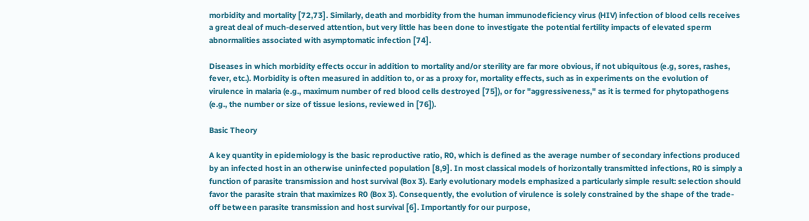morbidity and mortality [72,73]. Similarly, death and morbidity from the human immunodeficiency virus (HIV) infection of blood cells receives a great deal of much-deserved attention, but very little has been done to investigate the potential fertility impacts of elevated sperm abnormalities associated with asymptomatic infection [74].

Diseases in which morbidity effects occur in addition to mortality and/or sterility are far more obvious, if not ubiquitous (e.g, sores, rashes, fever, etc.). Morbidity is often measured in addition to, or as a proxy for, mortality effects, such as in experiments on the evolution of virulence in malaria (e.g., maximum number of red blood cells destroyed [75]), or for "aggressiveness," as it is termed for phytopathogens (e.g., the number or size of tissue lesions, reviewed in [76]).

Basic Theory

A key quantity in epidemiology is the basic reproductive ratio, R0, which is defined as the average number of secondary infections produced by an infected host in an otherwise uninfected population [8,9]. In most classical models of horizontally transmitted infections, R0 is simply a function of parasite transmission and host survival (Box 3). Early evolutionary models emphasized a particularly simple result: selection should favor the parasite strain that maximizes R0 (Box 3). Consequently, the evolution of virulence is solely constrained by the shape of the trade-off between parasite transmission and host survival [6]. Importantly for our purpose,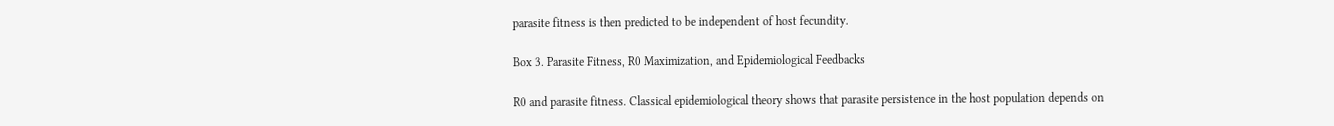parasite fitness is then predicted to be independent of host fecundity.

Box 3. Parasite Fitness, R0 Maximization, and Epidemiological Feedbacks

R0 and parasite fitness. Classical epidemiological theory shows that parasite persistence in the host population depends on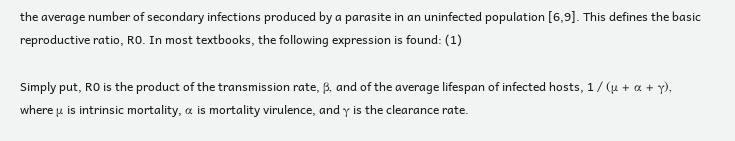the average number of secondary infections produced by a parasite in an uninfected population [6,9]. This defines the basic reproductive ratio, R0. In most textbooks, the following expression is found: (1)

Simply put, R0 is the product of the transmission rate, β, and of the average lifespan of infected hosts, 1 / (μ + α + γ), where μ is intrinsic mortality, α is mortality virulence, and γ is the clearance rate.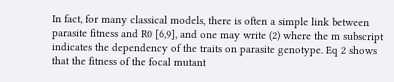In fact, for many classical models, there is often a simple link between parasite fitness and R0 [6,9], and one may write (2) where the m subscript indicates the dependency of the traits on parasite genotype. Eq 2 shows that the fitness of the focal mutant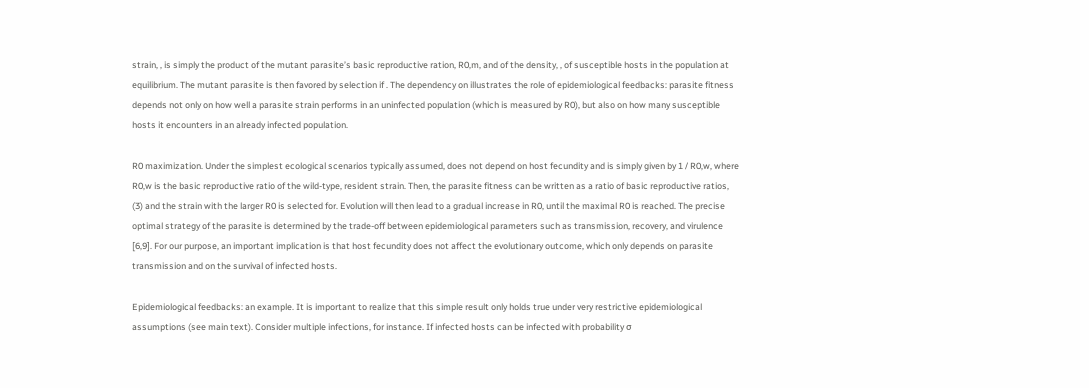strain, , is simply the product of the mutant parasite’s basic reproductive ration, R0,m, and of the density, , of susceptible hosts in the population at equilibrium. The mutant parasite is then favored by selection if . The dependency on illustrates the role of epidemiological feedbacks: parasite fitness depends not only on how well a parasite strain performs in an uninfected population (which is measured by R0), but also on how many susceptible hosts it encounters in an already infected population.

R0 maximization. Under the simplest ecological scenarios typically assumed, does not depend on host fecundity and is simply given by 1 / R0,w, where R0,w is the basic reproductive ratio of the wild-type, resident strain. Then, the parasite fitness can be written as a ratio of basic reproductive ratios, (3) and the strain with the larger R0 is selected for. Evolution will then lead to a gradual increase in R0, until the maximal R0 is reached. The precise optimal strategy of the parasite is determined by the trade-off between epidemiological parameters such as transmission, recovery, and virulence [6,9]. For our purpose, an important implication is that host fecundity does not affect the evolutionary outcome, which only depends on parasite transmission and on the survival of infected hosts.

Epidemiological feedbacks: an example. It is important to realize that this simple result only holds true under very restrictive epidemiological assumptions (see main text). Consider multiple infections, for instance. If infected hosts can be infected with probability σ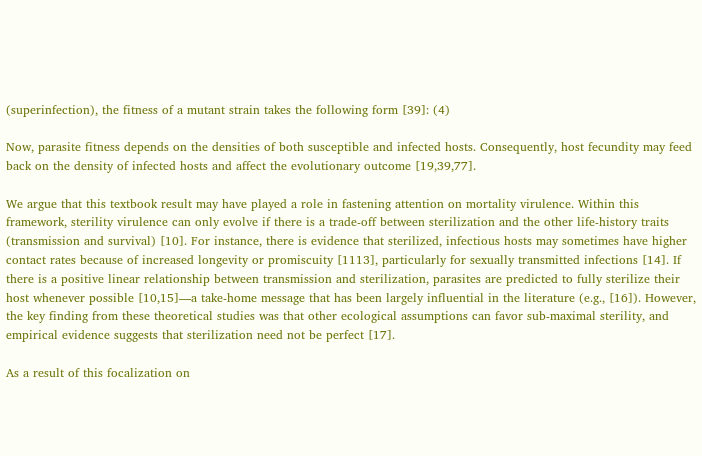(superinfection), the fitness of a mutant strain takes the following form [39]: (4)

Now, parasite fitness depends on the densities of both susceptible and infected hosts. Consequently, host fecundity may feed back on the density of infected hosts and affect the evolutionary outcome [19,39,77].

We argue that this textbook result may have played a role in fastening attention on mortality virulence. Within this framework, sterility virulence can only evolve if there is a trade-off between sterilization and the other life-history traits (transmission and survival) [10]. For instance, there is evidence that sterilized, infectious hosts may sometimes have higher contact rates because of increased longevity or promiscuity [1113], particularly for sexually transmitted infections [14]. If there is a positive linear relationship between transmission and sterilization, parasites are predicted to fully sterilize their host whenever possible [10,15]—a take-home message that has been largely influential in the literature (e.g., [16]). However, the key finding from these theoretical studies was that other ecological assumptions can favor sub-maximal sterility, and empirical evidence suggests that sterilization need not be perfect [17].

As a result of this focalization on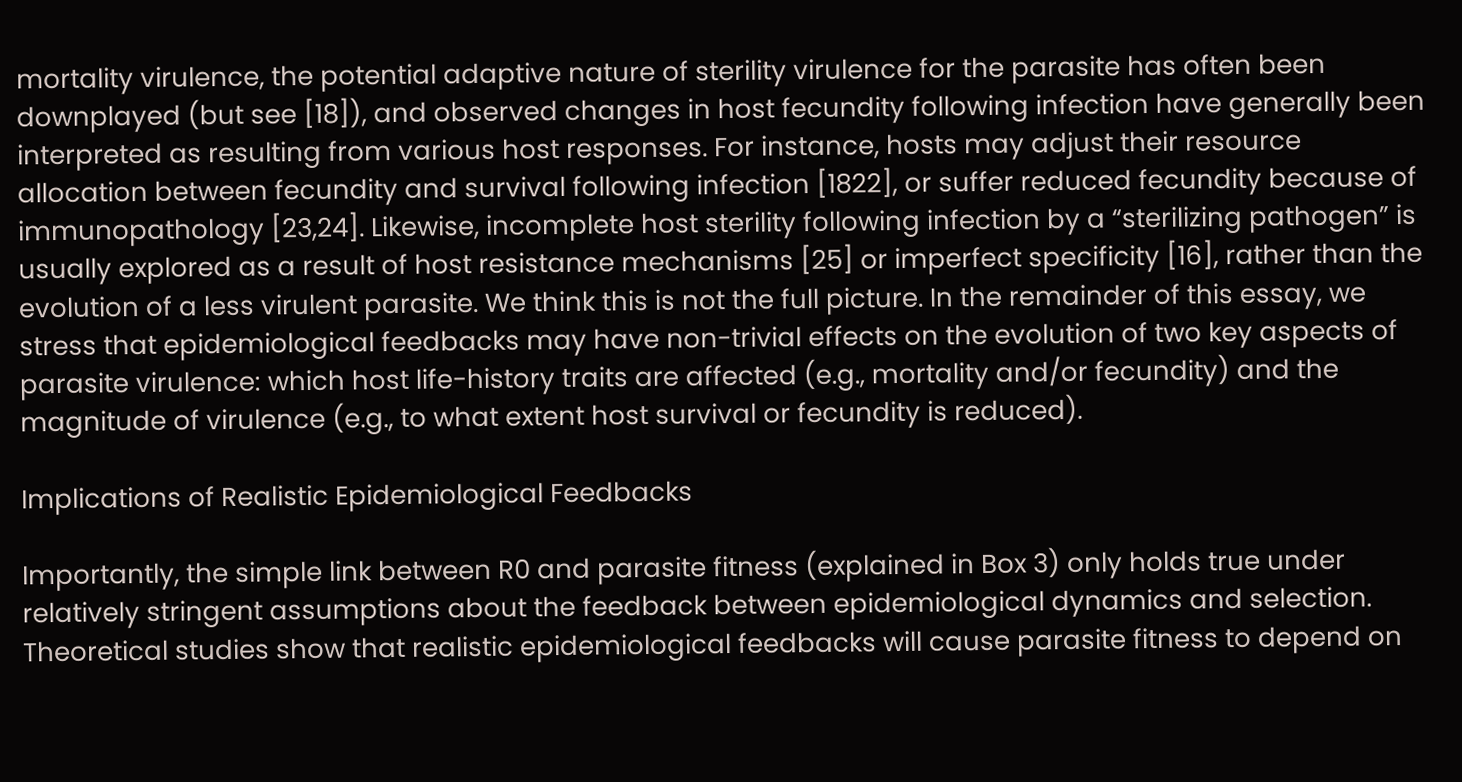mortality virulence, the potential adaptive nature of sterility virulence for the parasite has often been downplayed (but see [18]), and observed changes in host fecundity following infection have generally been interpreted as resulting from various host responses. For instance, hosts may adjust their resource allocation between fecundity and survival following infection [1822], or suffer reduced fecundity because of immunopathology [23,24]. Likewise, incomplete host sterility following infection by a “sterilizing pathogen” is usually explored as a result of host resistance mechanisms [25] or imperfect specificity [16], rather than the evolution of a less virulent parasite. We think this is not the full picture. In the remainder of this essay, we stress that epidemiological feedbacks may have non-trivial effects on the evolution of two key aspects of parasite virulence: which host life-history traits are affected (e.g., mortality and/or fecundity) and the magnitude of virulence (e.g., to what extent host survival or fecundity is reduced).

Implications of Realistic Epidemiological Feedbacks

Importantly, the simple link between R0 and parasite fitness (explained in Box 3) only holds true under relatively stringent assumptions about the feedback between epidemiological dynamics and selection. Theoretical studies show that realistic epidemiological feedbacks will cause parasite fitness to depend on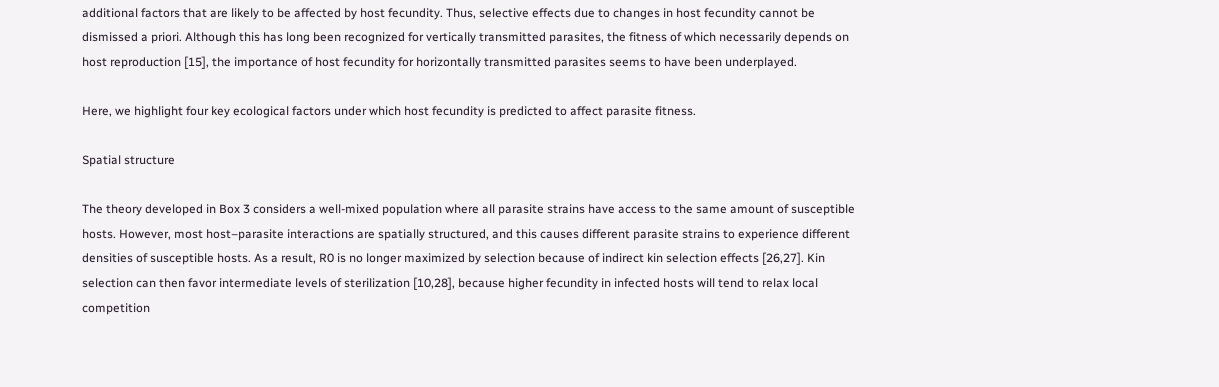additional factors that are likely to be affected by host fecundity. Thus, selective effects due to changes in host fecundity cannot be dismissed a priori. Although this has long been recognized for vertically transmitted parasites, the fitness of which necessarily depends on host reproduction [15], the importance of host fecundity for horizontally transmitted parasites seems to have been underplayed.

Here, we highlight four key ecological factors under which host fecundity is predicted to affect parasite fitness.

Spatial structure

The theory developed in Box 3 considers a well-mixed population where all parasite strains have access to the same amount of susceptible hosts. However, most host–parasite interactions are spatially structured, and this causes different parasite strains to experience different densities of susceptible hosts. As a result, R0 is no longer maximized by selection because of indirect kin selection effects [26,27]. Kin selection can then favor intermediate levels of sterilization [10,28], because higher fecundity in infected hosts will tend to relax local competition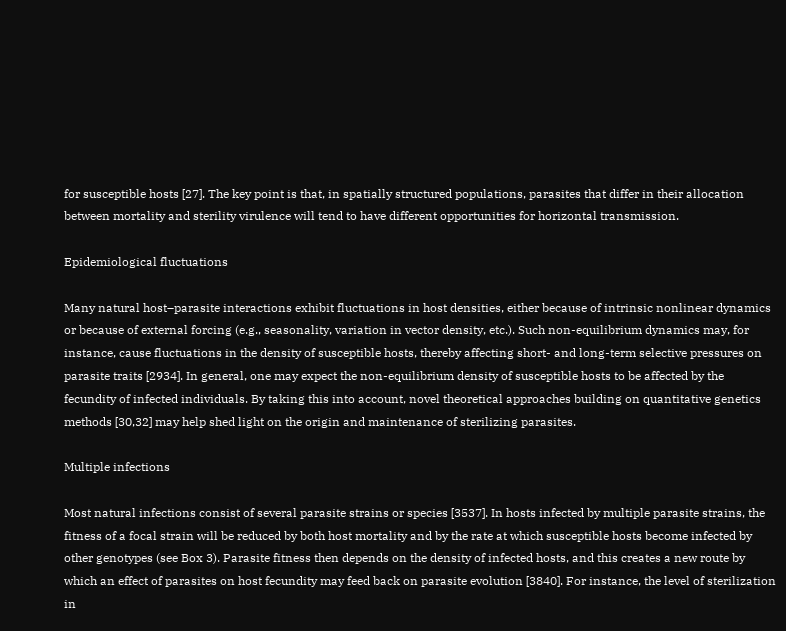for susceptible hosts [27]. The key point is that, in spatially structured populations, parasites that differ in their allocation between mortality and sterility virulence will tend to have different opportunities for horizontal transmission.

Epidemiological fluctuations

Many natural host–parasite interactions exhibit fluctuations in host densities, either because of intrinsic nonlinear dynamics or because of external forcing (e.g., seasonality, variation in vector density, etc.). Such non-equilibrium dynamics may, for instance, cause fluctuations in the density of susceptible hosts, thereby affecting short- and long-term selective pressures on parasite traits [2934]. In general, one may expect the non-equilibrium density of susceptible hosts to be affected by the fecundity of infected individuals. By taking this into account, novel theoretical approaches building on quantitative genetics methods [30,32] may help shed light on the origin and maintenance of sterilizing parasites.

Multiple infections

Most natural infections consist of several parasite strains or species [3537]. In hosts infected by multiple parasite strains, the fitness of a focal strain will be reduced by both host mortality and by the rate at which susceptible hosts become infected by other genotypes (see Box 3). Parasite fitness then depends on the density of infected hosts, and this creates a new route by which an effect of parasites on host fecundity may feed back on parasite evolution [3840]. For instance, the level of sterilization in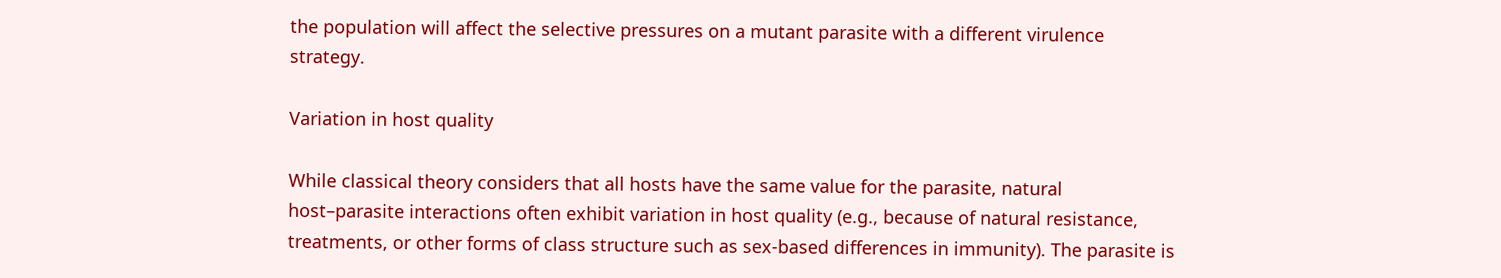the population will affect the selective pressures on a mutant parasite with a different virulence strategy.

Variation in host quality

While classical theory considers that all hosts have the same value for the parasite, natural host–parasite interactions often exhibit variation in host quality (e.g., because of natural resistance, treatments, or other forms of class structure such as sex-based differences in immunity). The parasite is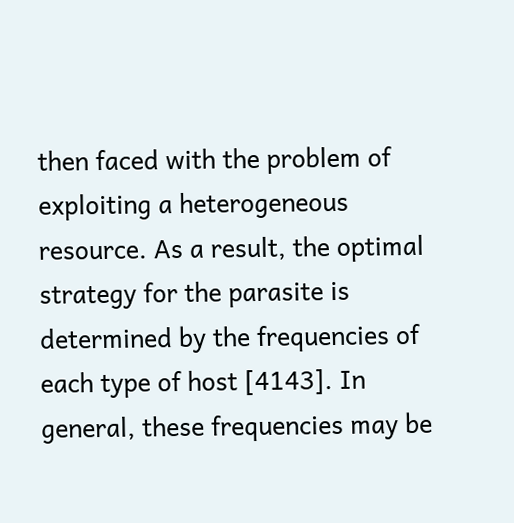then faced with the problem of exploiting a heterogeneous resource. As a result, the optimal strategy for the parasite is determined by the frequencies of each type of host [4143]. In general, these frequencies may be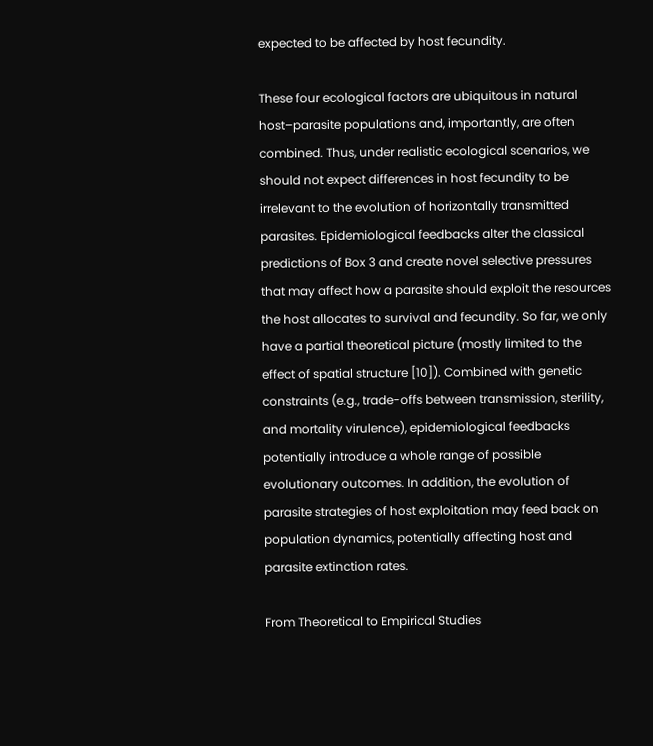expected to be affected by host fecundity.

These four ecological factors are ubiquitous in natural host–parasite populations and, importantly, are often combined. Thus, under realistic ecological scenarios, we should not expect differences in host fecundity to be irrelevant to the evolution of horizontally transmitted parasites. Epidemiological feedbacks alter the classical predictions of Box 3 and create novel selective pressures that may affect how a parasite should exploit the resources the host allocates to survival and fecundity. So far, we only have a partial theoretical picture (mostly limited to the effect of spatial structure [10]). Combined with genetic constraints (e.g., trade-offs between transmission, sterility, and mortality virulence), epidemiological feedbacks potentially introduce a whole range of possible evolutionary outcomes. In addition, the evolution of parasite strategies of host exploitation may feed back on population dynamics, potentially affecting host and parasite extinction rates.

From Theoretical to Empirical Studies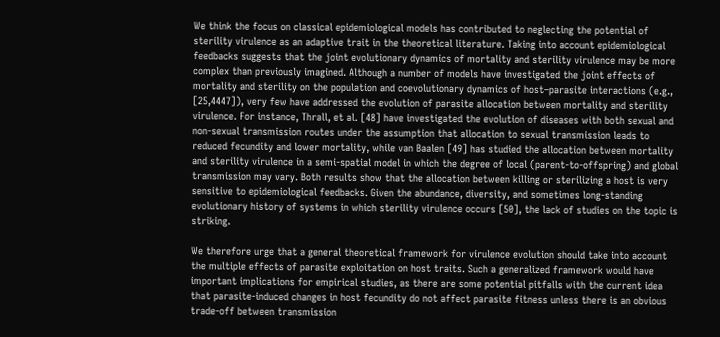We think the focus on classical epidemiological models has contributed to neglecting the potential of sterility virulence as an adaptive trait in the theoretical literature. Taking into account epidemiological feedbacks suggests that the joint evolutionary dynamics of mortality and sterility virulence may be more complex than previously imagined. Although a number of models have investigated the joint effects of mortality and sterility on the population and coevolutionary dynamics of host–parasite interactions (e.g., [25,4447]), very few have addressed the evolution of parasite allocation between mortality and sterility virulence. For instance, Thrall, et al. [48] have investigated the evolution of diseases with both sexual and non-sexual transmission routes under the assumption that allocation to sexual transmission leads to reduced fecundity and lower mortality, while van Baalen [49] has studied the allocation between mortality and sterility virulence in a semi-spatial model in which the degree of local (parent-to-offspring) and global transmission may vary. Both results show that the allocation between killing or sterilizing a host is very sensitive to epidemiological feedbacks. Given the abundance, diversity, and sometimes long-standing evolutionary history of systems in which sterility virulence occurs [50], the lack of studies on the topic is striking.

We therefore urge that a general theoretical framework for virulence evolution should take into account the multiple effects of parasite exploitation on host traits. Such a generalized framework would have important implications for empirical studies, as there are some potential pitfalls with the current idea that parasite-induced changes in host fecundity do not affect parasite fitness unless there is an obvious trade-off between transmission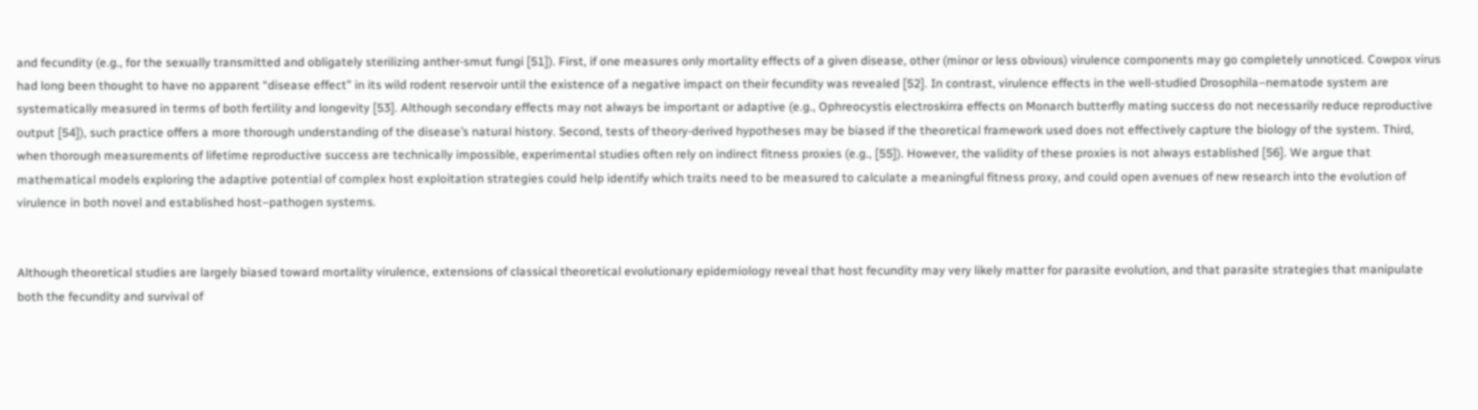and fecundity (e.g., for the sexually transmitted and obligately sterilizing anther-smut fungi [51]). First, if one measures only mortality effects of a given disease, other (minor or less obvious) virulence components may go completely unnoticed. Cowpox virus had long been thought to have no apparent “disease effect” in its wild rodent reservoir until the existence of a negative impact on their fecundity was revealed [52]. In contrast, virulence effects in the well-studied Drosophila–nematode system are systematically measured in terms of both fertility and longevity [53]. Although secondary effects may not always be important or adaptive (e.g., Ophreocystis electroskirra effects on Monarch butterfly mating success do not necessarily reduce reproductive output [54]), such practice offers a more thorough understanding of the disease’s natural history. Second, tests of theory-derived hypotheses may be biased if the theoretical framework used does not effectively capture the biology of the system. Third, when thorough measurements of lifetime reproductive success are technically impossible, experimental studies often rely on indirect fitness proxies (e.g., [55]). However, the validity of these proxies is not always established [56]. We argue that mathematical models exploring the adaptive potential of complex host exploitation strategies could help identify which traits need to be measured to calculate a meaningful fitness proxy, and could open avenues of new research into the evolution of virulence in both novel and established host–pathogen systems.


Although theoretical studies are largely biased toward mortality virulence, extensions of classical theoretical evolutionary epidemiology reveal that host fecundity may very likely matter for parasite evolution, and that parasite strategies that manipulate both the fecundity and survival of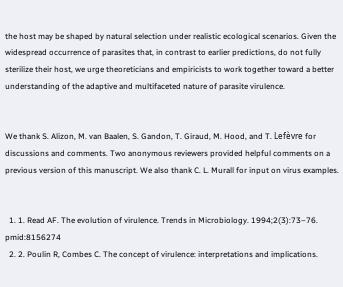the host may be shaped by natural selection under realistic ecological scenarios. Given the widespread occurrence of parasites that, in contrast to earlier predictions, do not fully sterilize their host, we urge theoreticians and empiricists to work together toward a better understanding of the adaptive and multifaceted nature of parasite virulence.


We thank S. Alizon, M. van Baalen, S. Gandon, T. Giraud, M. Hood, and T. Lefèvre for discussions and comments. Two anonymous reviewers provided helpful comments on a previous version of this manuscript. We also thank C. L. Murall for input on virus examples.


  1. 1. Read AF. The evolution of virulence. Trends in Microbiology. 1994;2(3):73–76. pmid:8156274
  2. 2. Poulin R, Combes C. The concept of virulence: interpretations and implications.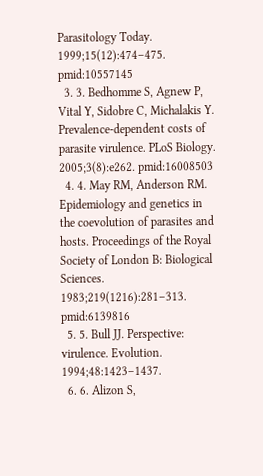Parasitology Today. 1999;15(12):474–475. pmid:10557145
  3. 3. Bedhomme S, Agnew P, Vital Y, Sidobre C, Michalakis Y. Prevalence-dependent costs of parasite virulence. PLoS Biology. 2005;3(8):e262. pmid:16008503
  4. 4. May RM, Anderson RM. Epidemiology and genetics in the coevolution of parasites and hosts. Proceedings of the Royal Society of London B: Biological Sciences. 1983;219(1216):281–313. pmid:6139816
  5. 5. Bull JJ. Perspective: virulence. Evolution. 1994;48:1423–1437.
  6. 6. Alizon S,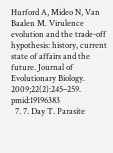Hurford A, Mideo N, Van Baalen M. Virulence evolution and the trade-off hypothesis: history, current state of affairs and the future. Journal of Evolutionary Biology. 2009;22(2):245–259. pmid:19196383
  7. 7. Day T. Parasite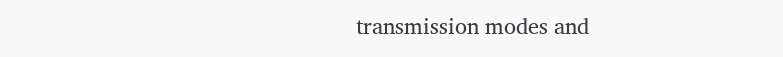transmission modes and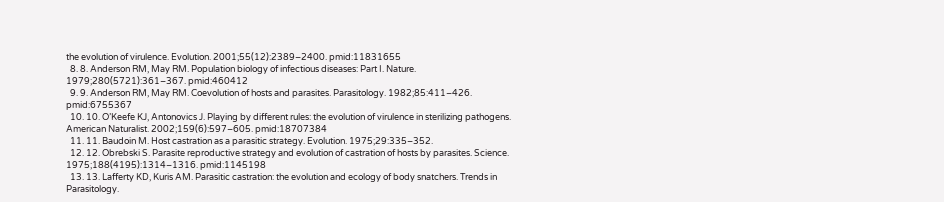the evolution of virulence. Evolution. 2001;55(12):2389–2400. pmid:11831655
  8. 8. Anderson RM, May RM. Population biology of infectious diseases: Part I. Nature. 1979;280(5721):361–367. pmid:460412
  9. 9. Anderson RM, May RM. Coevolution of hosts and parasites. Parasitology. 1982;85:411–426. pmid:6755367
  10. 10. O’Keefe KJ, Antonovics J. Playing by different rules: the evolution of virulence in sterilizing pathogens. American Naturalist. 2002;159(6):597–605. pmid:18707384
  11. 11. Baudoin M. Host castration as a parasitic strategy. Evolution. 1975;29:335–352.
  12. 12. Obrebski S. Parasite reproductive strategy and evolution of castration of hosts by parasites. Science. 1975;188(4195):1314–1316. pmid:1145198
  13. 13. Lafferty KD, Kuris AM. Parasitic castration: the evolution and ecology of body snatchers. Trends in Parasitology.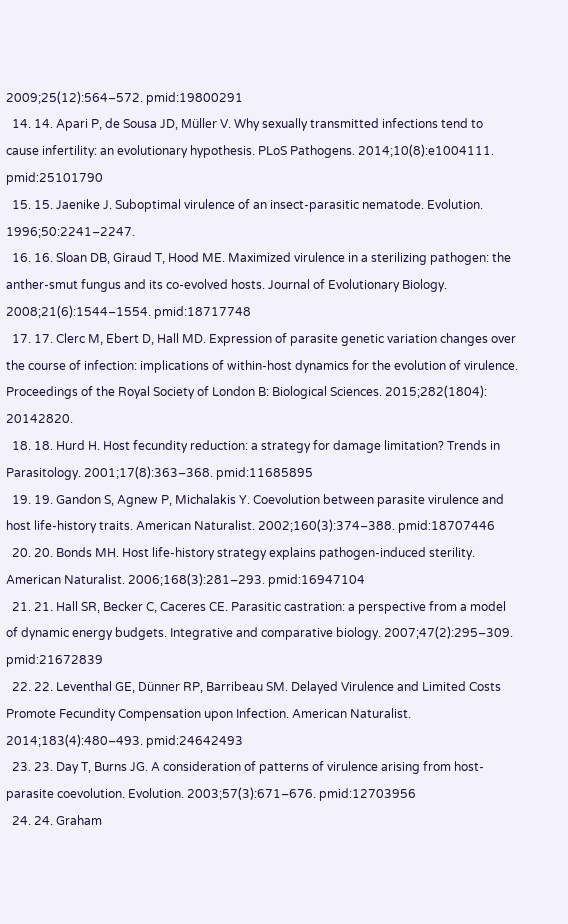2009;25(12):564–572. pmid:19800291
  14. 14. Apari P, de Sousa JD, Müller V. Why sexually transmitted infections tend to cause infertility: an evolutionary hypothesis. PLoS Pathogens. 2014;10(8):e1004111. pmid:25101790
  15. 15. Jaenike J. Suboptimal virulence of an insect-parasitic nematode. Evolution. 1996;50:2241–2247.
  16. 16. Sloan DB, Giraud T, Hood ME. Maximized virulence in a sterilizing pathogen: the anther-smut fungus and its co-evolved hosts. Journal of Evolutionary Biology. 2008;21(6):1544–1554. pmid:18717748
  17. 17. Clerc M, Ebert D, Hall MD. Expression of parasite genetic variation changes over the course of infection: implications of within-host dynamics for the evolution of virulence. Proceedings of the Royal Society of London B: Biological Sciences. 2015;282(1804): 20142820.
  18. 18. Hurd H. Host fecundity reduction: a strategy for damage limitation? Trends in Parasitology. 2001;17(8):363–368. pmid:11685895
  19. 19. Gandon S, Agnew P, Michalakis Y. Coevolution between parasite virulence and host life-history traits. American Naturalist. 2002;160(3):374–388. pmid:18707446
  20. 20. Bonds MH. Host life-history strategy explains pathogen-induced sterility. American Naturalist. 2006;168(3):281–293. pmid:16947104
  21. 21. Hall SR, Becker C, Caceres CE. Parasitic castration: a perspective from a model of dynamic energy budgets. Integrative and comparative biology. 2007;47(2):295–309. pmid:21672839
  22. 22. Leventhal GE, Dünner RP, Barribeau SM. Delayed Virulence and Limited Costs Promote Fecundity Compensation upon Infection. American Naturalist. 2014;183(4):480–493. pmid:24642493
  23. 23. Day T, Burns JG. A consideration of patterns of virulence arising from host-parasite coevolution. Evolution. 2003;57(3):671–676. pmid:12703956
  24. 24. Graham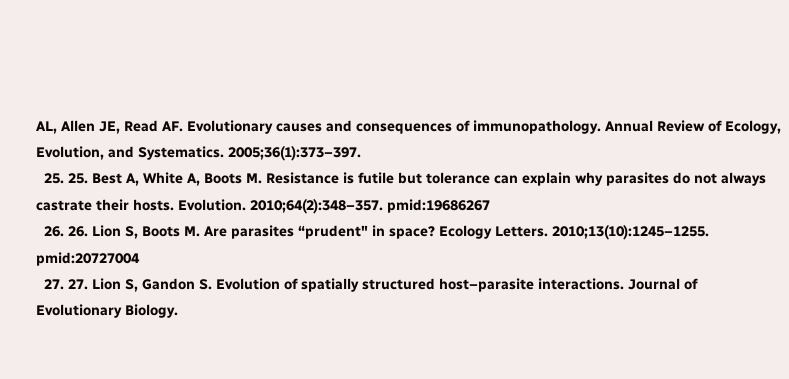AL, Allen JE, Read AF. Evolutionary causes and consequences of immunopathology. Annual Review of Ecology, Evolution, and Systematics. 2005;36(1):373–397.
  25. 25. Best A, White A, Boots M. Resistance is futile but tolerance can explain why parasites do not always castrate their hosts. Evolution. 2010;64(2):348–357. pmid:19686267
  26. 26. Lion S, Boots M. Are parasites “prudent" in space? Ecology Letters. 2010;13(10):1245–1255. pmid:20727004
  27. 27. Lion S, Gandon S. Evolution of spatially structured host–parasite interactions. Journal of Evolutionary Biology.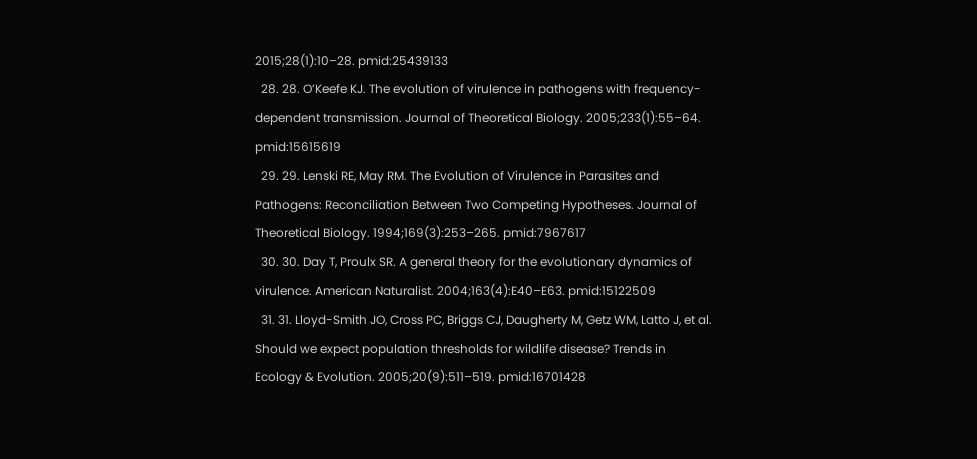2015;28(1):10–28. pmid:25439133
  28. 28. O’Keefe KJ. The evolution of virulence in pathogens with frequency-dependent transmission. Journal of Theoretical Biology. 2005;233(1):55–64. pmid:15615619
  29. 29. Lenski RE, May RM. The Evolution of Virulence in Parasites and Pathogens: Reconciliation Between Two Competing Hypotheses. Journal of Theoretical Biology. 1994;169(3):253–265. pmid:7967617
  30. 30. Day T, Proulx SR. A general theory for the evolutionary dynamics of virulence. American Naturalist. 2004;163(4):E40–E63. pmid:15122509
  31. 31. Lloyd-Smith JO, Cross PC, Briggs CJ, Daugherty M, Getz WM, Latto J, et al. Should we expect population thresholds for wildlife disease? Trends in Ecology & Evolution. 2005;20(9):511–519. pmid:16701428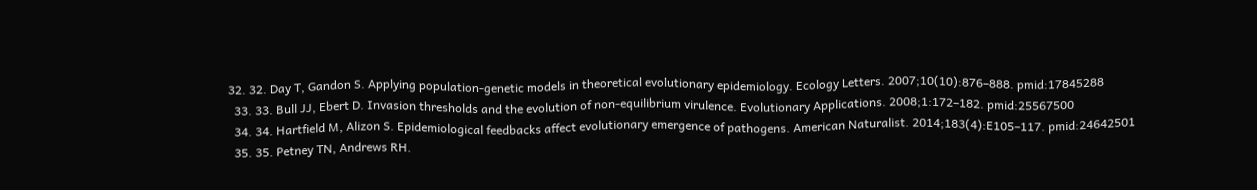32. 32. Day T, Gandon S. Applying population-genetic models in theoretical evolutionary epidemiology. Ecology Letters. 2007;10(10):876–888. pmid:17845288
  33. 33. Bull JJ, Ebert D. Invasion thresholds and the evolution of non-equilibrium virulence. Evolutionary Applications. 2008;1:172–182. pmid:25567500
  34. 34. Hartfield M, Alizon S. Epidemiological feedbacks affect evolutionary emergence of pathogens. American Naturalist. 2014;183(4):E105–117. pmid:24642501
  35. 35. Petney TN, Andrews RH.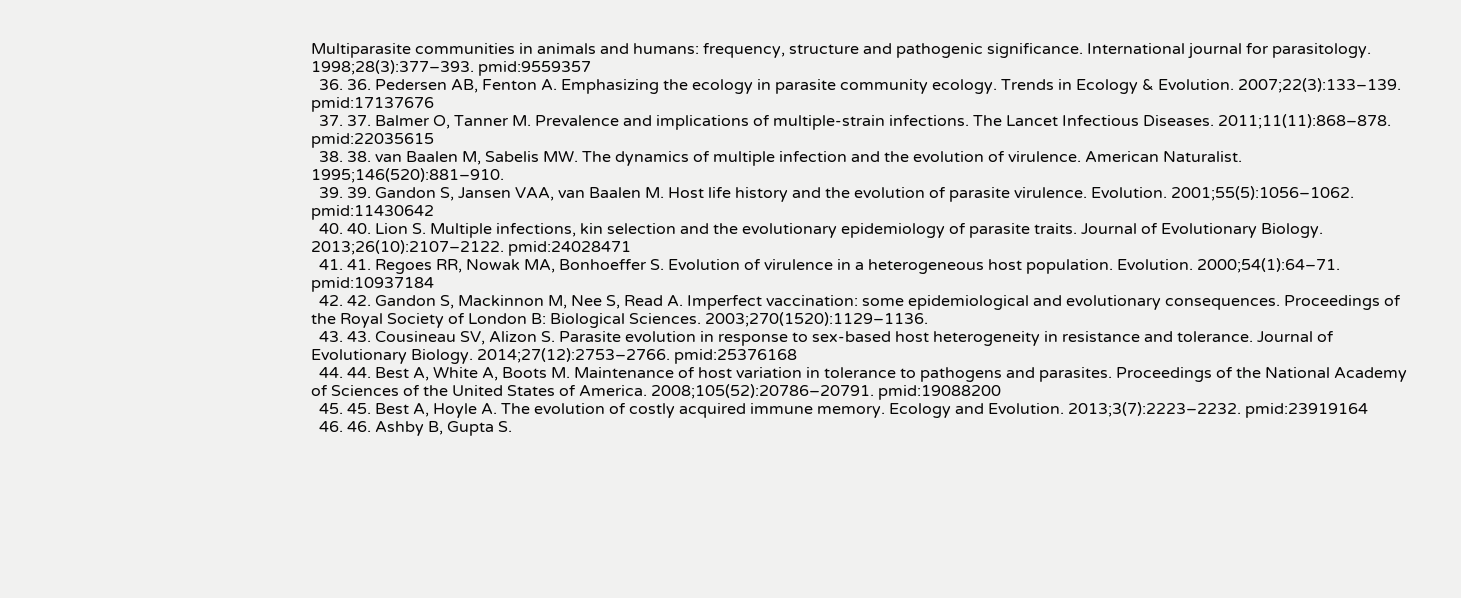Multiparasite communities in animals and humans: frequency, structure and pathogenic significance. International journal for parasitology. 1998;28(3):377–393. pmid:9559357
  36. 36. Pedersen AB, Fenton A. Emphasizing the ecology in parasite community ecology. Trends in Ecology & Evolution. 2007;22(3):133–139. pmid:17137676
  37. 37. Balmer O, Tanner M. Prevalence and implications of multiple-strain infections. The Lancet Infectious Diseases. 2011;11(11):868–878. pmid:22035615
  38. 38. van Baalen M, Sabelis MW. The dynamics of multiple infection and the evolution of virulence. American Naturalist. 1995;146(520):881–910.
  39. 39. Gandon S, Jansen VAA, van Baalen M. Host life history and the evolution of parasite virulence. Evolution. 2001;55(5):1056–1062. pmid:11430642
  40. 40. Lion S. Multiple infections, kin selection and the evolutionary epidemiology of parasite traits. Journal of Evolutionary Biology. 2013;26(10):2107–2122. pmid:24028471
  41. 41. Regoes RR, Nowak MA, Bonhoeffer S. Evolution of virulence in a heterogeneous host population. Evolution. 2000;54(1):64–71. pmid:10937184
  42. 42. Gandon S, Mackinnon M, Nee S, Read A. Imperfect vaccination: some epidemiological and evolutionary consequences. Proceedings of the Royal Society of London B: Biological Sciences. 2003;270(1520):1129–1136.
  43. 43. Cousineau SV, Alizon S. Parasite evolution in response to sex-based host heterogeneity in resistance and tolerance. Journal of Evolutionary Biology. 2014;27(12):2753–2766. pmid:25376168
  44. 44. Best A, White A, Boots M. Maintenance of host variation in tolerance to pathogens and parasites. Proceedings of the National Academy of Sciences of the United States of America. 2008;105(52):20786–20791. pmid:19088200
  45. 45. Best A, Hoyle A. The evolution of costly acquired immune memory. Ecology and Evolution. 2013;3(7):2223–2232. pmid:23919164
  46. 46. Ashby B, Gupta S.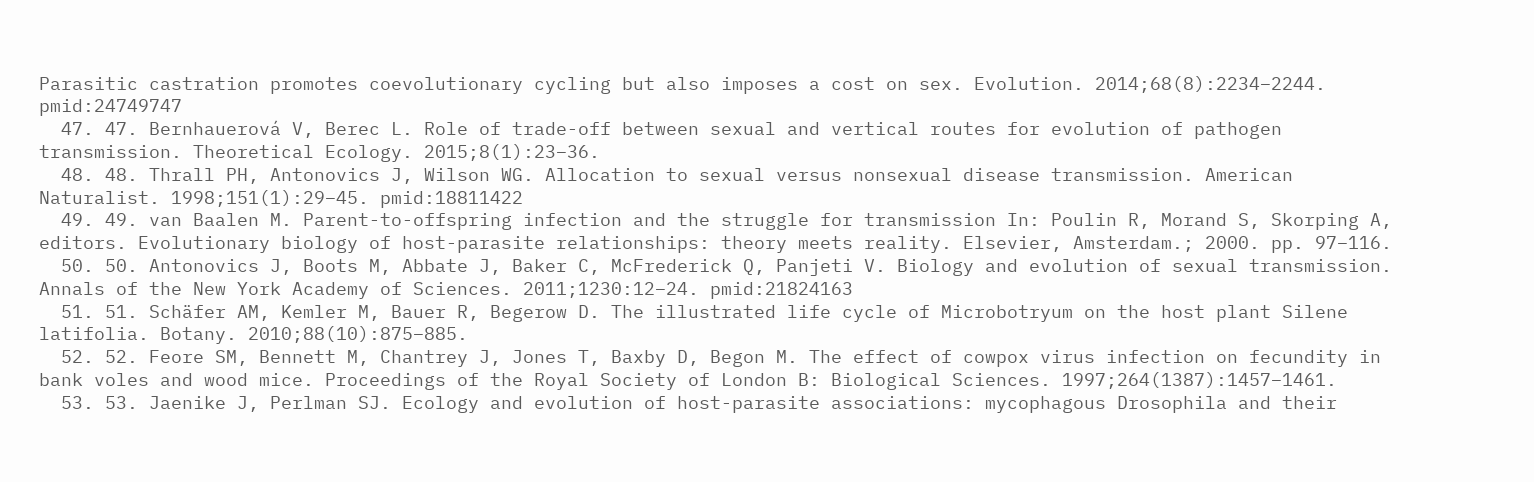Parasitic castration promotes coevolutionary cycling but also imposes a cost on sex. Evolution. 2014;68(8):2234–2244. pmid:24749747
  47. 47. Bernhauerová V, Berec L. Role of trade-off between sexual and vertical routes for evolution of pathogen transmission. Theoretical Ecology. 2015;8(1):23–36.
  48. 48. Thrall PH, Antonovics J, Wilson WG. Allocation to sexual versus nonsexual disease transmission. American Naturalist. 1998;151(1):29–45. pmid:18811422
  49. 49. van Baalen M. Parent-to-offspring infection and the struggle for transmission In: Poulin R, Morand S, Skorping A, editors. Evolutionary biology of host-parasite relationships: theory meets reality. Elsevier, Amsterdam.; 2000. pp. 97–116.
  50. 50. Antonovics J, Boots M, Abbate J, Baker C, McFrederick Q, Panjeti V. Biology and evolution of sexual transmission. Annals of the New York Academy of Sciences. 2011;1230:12–24. pmid:21824163
  51. 51. Schäfer AM, Kemler M, Bauer R, Begerow D. The illustrated life cycle of Microbotryum on the host plant Silene latifolia. Botany. 2010;88(10):875–885.
  52. 52. Feore SM, Bennett M, Chantrey J, Jones T, Baxby D, Begon M. The effect of cowpox virus infection on fecundity in bank voles and wood mice. Proceedings of the Royal Society of London B: Biological Sciences. 1997;264(1387):1457–1461.
  53. 53. Jaenike J, Perlman SJ. Ecology and evolution of host-parasite associations: mycophagous Drosophila and their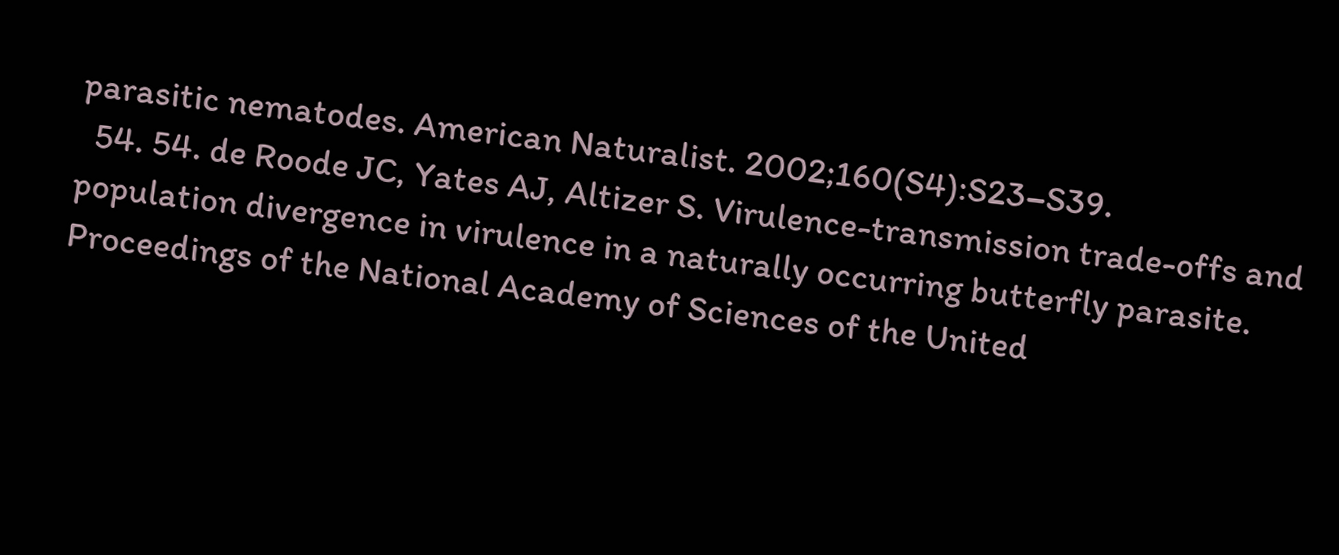parasitic nematodes. American Naturalist. 2002;160(S4):S23–S39.
  54. 54. de Roode JC, Yates AJ, Altizer S. Virulence-transmission trade-offs and population divergence in virulence in a naturally occurring butterfly parasite. Proceedings of the National Academy of Sciences of the United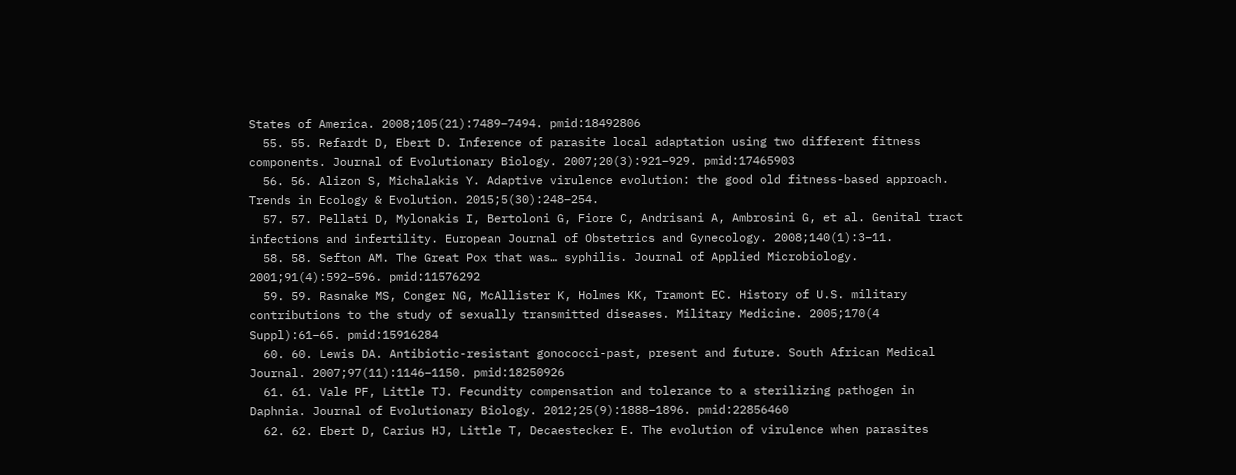States of America. 2008;105(21):7489–7494. pmid:18492806
  55. 55. Refardt D, Ebert D. Inference of parasite local adaptation using two different fitness components. Journal of Evolutionary Biology. 2007;20(3):921–929. pmid:17465903
  56. 56. Alizon S, Michalakis Y. Adaptive virulence evolution: the good old fitness-based approach. Trends in Ecology & Evolution. 2015;5(30):248–254.
  57. 57. Pellati D, Mylonakis I, Bertoloni G, Fiore C, Andrisani A, Ambrosini G, et al. Genital tract infections and infertility. European Journal of Obstetrics and Gynecology. 2008;140(1):3–11.
  58. 58. Sefton AM. The Great Pox that was… syphilis. Journal of Applied Microbiology. 2001;91(4):592–596. pmid:11576292
  59. 59. Rasnake MS, Conger NG, McAllister K, Holmes KK, Tramont EC. History of U.S. military contributions to the study of sexually transmitted diseases. Military Medicine. 2005;170(4 Suppl):61–65. pmid:15916284
  60. 60. Lewis DA. Antibiotic-resistant gonococci-past, present and future. South African Medical Journal. 2007;97(11):1146–1150. pmid:18250926
  61. 61. Vale PF, Little TJ. Fecundity compensation and tolerance to a sterilizing pathogen in Daphnia. Journal of Evolutionary Biology. 2012;25(9):1888–1896. pmid:22856460
  62. 62. Ebert D, Carius HJ, Little T, Decaestecker E. The evolution of virulence when parasites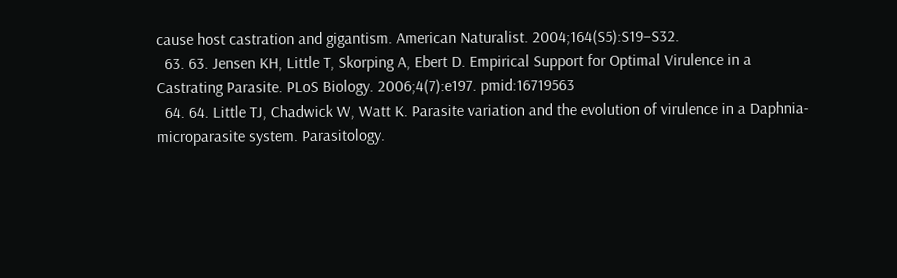cause host castration and gigantism. American Naturalist. 2004;164(S5):S19–S32.
  63. 63. Jensen KH, Little T, Skorping A, Ebert D. Empirical Support for Optimal Virulence in a Castrating Parasite. PLoS Biology. 2006;4(7):e197. pmid:16719563
  64. 64. Little TJ, Chadwick W, Watt K. Parasite variation and the evolution of virulence in a Daphnia-microparasite system. Parasitology.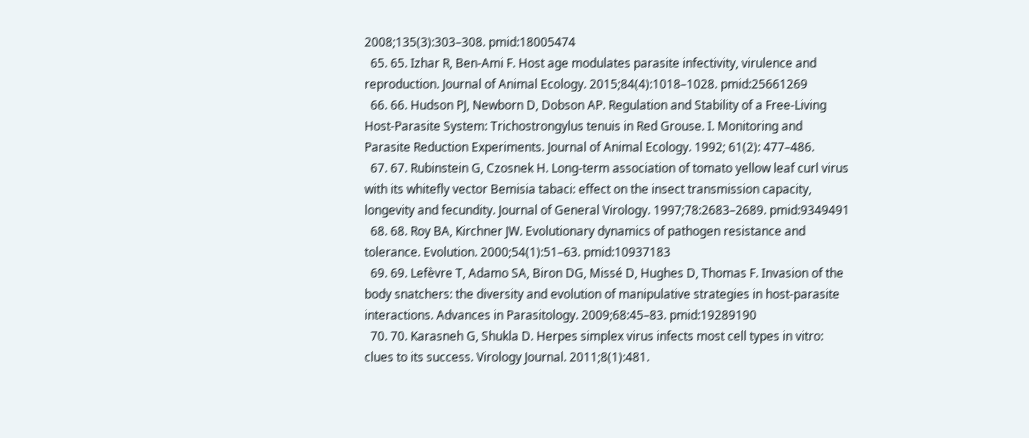2008;135(3):303–308. pmid:18005474
  65. 65. Izhar R, Ben-Ami F. Host age modulates parasite infectivity, virulence and reproduction. Journal of Animal Ecology. 2015;84(4):1018–1028. pmid:25661269
  66. 66. Hudson PJ, Newborn D, Dobson AP. Regulation and Stability of a Free-Living Host-Parasite System: Trichostrongylus tenuis in Red Grouse. I. Monitoring and Parasite Reduction Experiments. Journal of Animal Ecology. 1992; 61(2): 477–486.
  67. 67. Rubinstein G, Czosnek H. Long-term association of tomato yellow leaf curl virus with its whitefly vector Bemisia tabaci: effect on the insect transmission capacity, longevity and fecundity. Journal of General Virology. 1997;78:2683–2689. pmid:9349491
  68. 68. Roy BA, Kirchner JW. Evolutionary dynamics of pathogen resistance and tolerance. Evolution. 2000;54(1):51–63. pmid:10937183
  69. 69. Lefèvre T, Adamo SA, Biron DG, Missé D, Hughes D, Thomas F. Invasion of the body snatchers: the diversity and evolution of manipulative strategies in host-parasite interactions. Advances in Parasitology. 2009;68:45–83. pmid:19289190
  70. 70. Karasneh G, Shukla D. Herpes simplex virus infects most cell types in vitro: clues to its success. Virology Journal. 2011;8(1):481.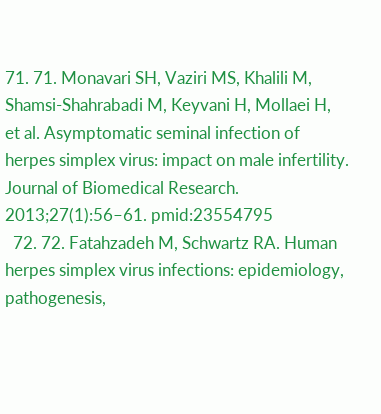71. 71. Monavari SH, Vaziri MS, Khalili M, Shamsi-Shahrabadi M, Keyvani H, Mollaei H, et al. Asymptomatic seminal infection of herpes simplex virus: impact on male infertility. Journal of Biomedical Research. 2013;27(1):56–61. pmid:23554795
  72. 72. Fatahzadeh M, Schwartz RA. Human herpes simplex virus infections: epidemiology, pathogenesis,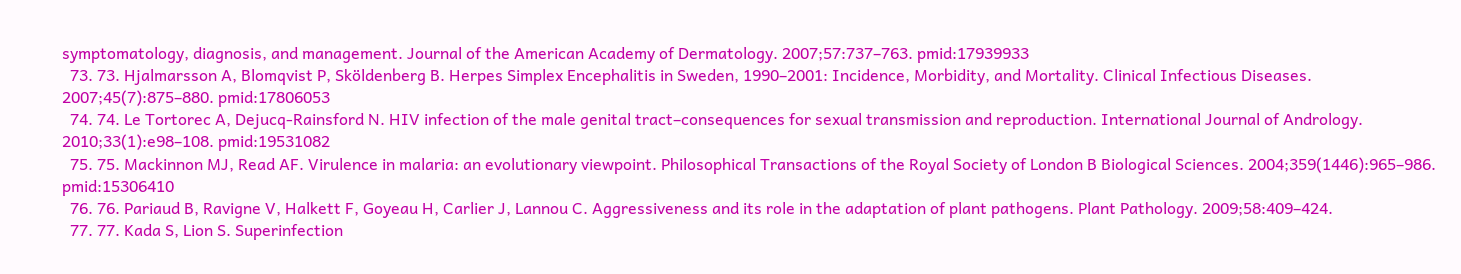symptomatology, diagnosis, and management. Journal of the American Academy of Dermatology. 2007;57:737–763. pmid:17939933
  73. 73. Hjalmarsson A, Blomqvist P, Sköldenberg B. Herpes Simplex Encephalitis in Sweden, 1990–2001: Incidence, Morbidity, and Mortality. Clinical Infectious Diseases. 2007;45(7):875–880. pmid:17806053
  74. 74. Le Tortorec A, Dejucq-Rainsford N. HIV infection of the male genital tract–consequences for sexual transmission and reproduction. International Journal of Andrology. 2010;33(1):e98–108. pmid:19531082
  75. 75. Mackinnon MJ, Read AF. Virulence in malaria: an evolutionary viewpoint. Philosophical Transactions of the Royal Society of London B Biological Sciences. 2004;359(1446):965–986. pmid:15306410
  76. 76. Pariaud B, Ravigne V, Halkett F, Goyeau H, Carlier J, Lannou C. Aggressiveness and its role in the adaptation of plant pathogens. Plant Pathology. 2009;58:409–424.
  77. 77. Kada S, Lion S. Superinfection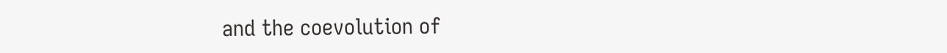and the coevolution of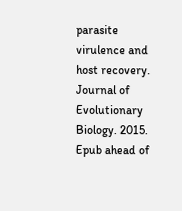parasite virulence and host recovery. Journal of Evolutionary Biology. 2015. Epub ahead of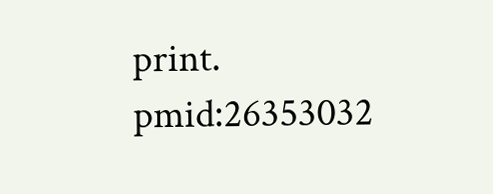print. pmid:26353032